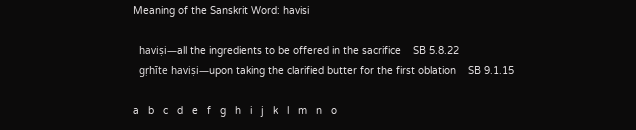Meaning of the Sanskrit Word: havisi

  haviṣi—all the ingredients to be offered in the sacrifice    SB 5.8.22
  gṛhīte haviṣi—upon taking the clarified butter for the first oblation    SB 9.1.15

a   b   c   d   e   f   g   h   i   j   k   l   m   n   o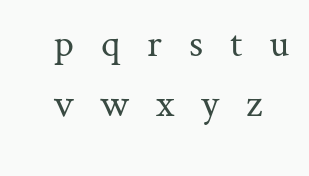p   q   r   s   t   u   v   w   x   y   z